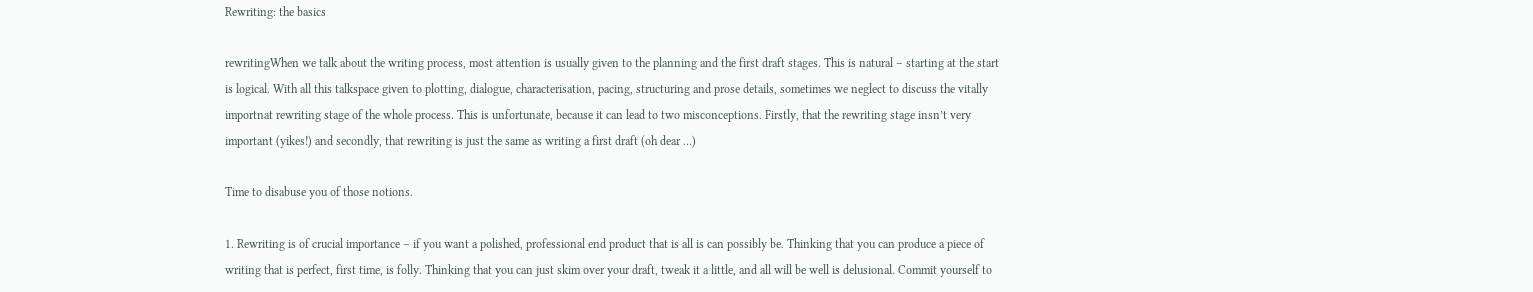Rewriting: the basics

rewritingWhen we talk about the writing process, most attention is usually given to the planning and the first draft stages. This is natural – starting at the start is logical. With all this talkspace given to plotting, dialogue, characterisation, pacing, structuring and prose details, sometimes we neglect to discuss the vitally importnat rewriting stage of the whole process. This is unfortunate, because it can lead to two misconceptions. Firstly, that the rewriting stage insn’t very important (yikes!) and secondly, that rewriting is just the same as writing a first draft (oh dear …)

Time to disabuse you of those notions.

1. Rewriting is of crucial importance – if you want a polished, professional end product that is all is can possibly be. Thinking that you can produce a piece of writing that is perfect, first time, is folly. Thinking that you can just skim over your draft, tweak it a little, and all will be well is delusional. Commit yourself to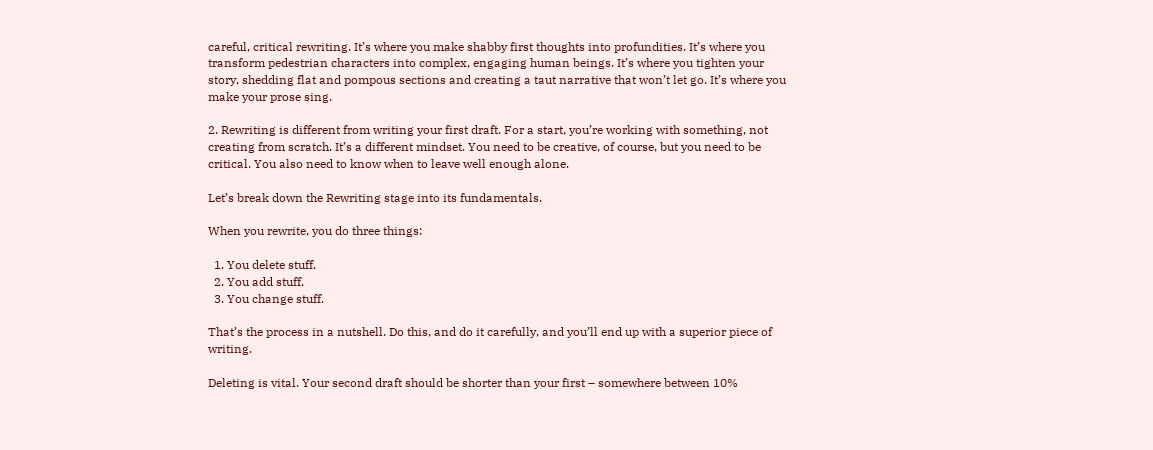careful, critical rewriting. It’s where you make shabby first thoughts into profundities. It’s where you transform pedestrian characters into complex, engaging human beings. It’s where you tighten your story, shedding flat and pompous sections and creating a taut narrative that won’t let go. It’s where you make your prose sing.

2. Rewriting is different from writing your first draft. For a start, you’re working with something, not creating from scratch. It’s a different mindset. You need to be creative, of course, but you need to be critical. You also need to know when to leave well enough alone.

Let’s break down the Rewriting stage into its fundamentals.

When you rewrite, you do three things:

  1. You delete stuff.
  2. You add stuff.
  3. You change stuff.

That’s the process in a nutshell. Do this, and do it carefully, and you’ll end up with a superior piece of writing.

Deleting is vital. Your second draft should be shorter than your first – somewhere between 10%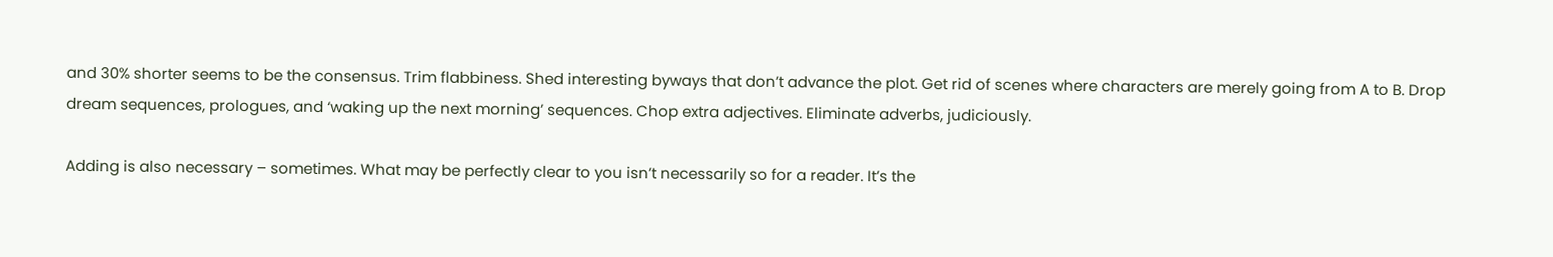and 30% shorter seems to be the consensus. Trim flabbiness. Shed interesting byways that don’t advance the plot. Get rid of scenes where characters are merely going from A to B. Drop dream sequences, prologues, and ‘waking up the next morning’ sequences. Chop extra adjectives. Eliminate adverbs, judiciously.

Adding is also necessary – sometimes. What may be perfectly clear to you isn’t necessarily so for a reader. It’s the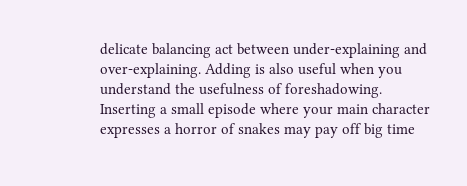delicate balancing act between under-explaining and over-explaining. Adding is also useful when you understand the usefulness of foreshadowing. Inserting a small episode where your main character expresses a horror of snakes may pay off big time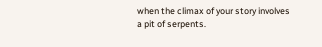when the climax of your story involves a pit of serpents.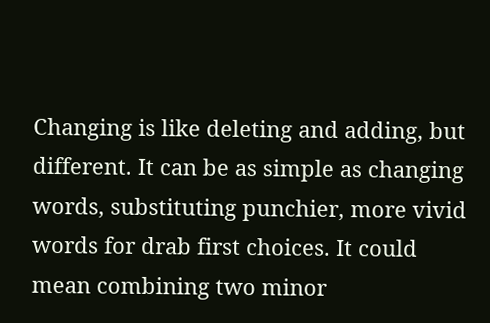Changing is like deleting and adding, but different. It can be as simple as changing words, substituting punchier, more vivid words for drab first choices. It could mean combining two minor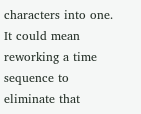characters into one. It could mean reworking a time sequence to eliminate that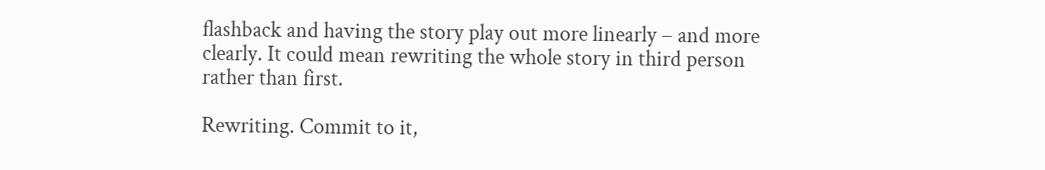flashback and having the story play out more linearly – and more clearly. It could mean rewriting the whole story in third person rather than first.

Rewriting. Commit to it,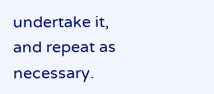undertake it, and repeat as necessary.